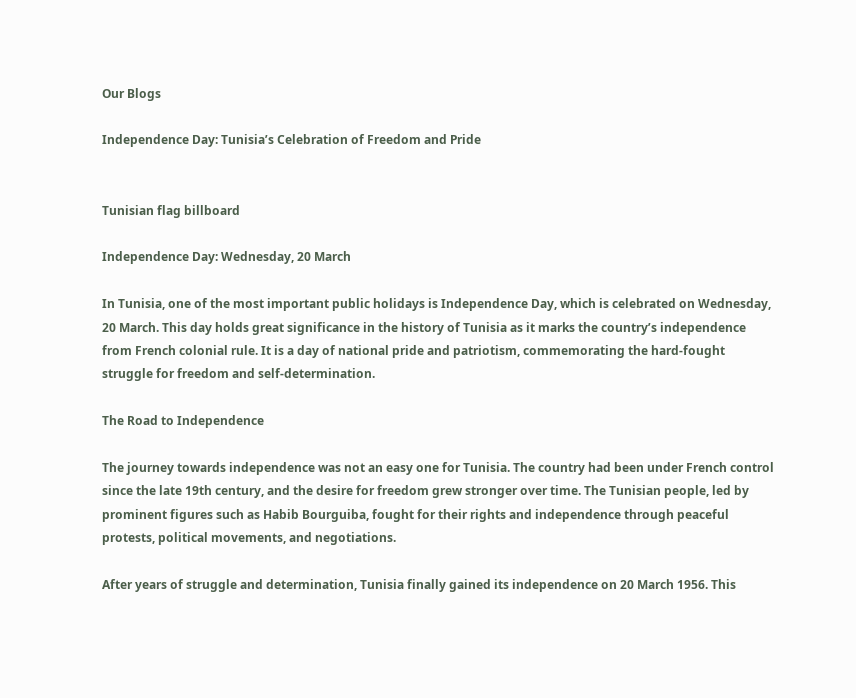Our Blogs

Independence Day: Tunisia’s Celebration of Freedom and Pride


Tunisian flag billboard

Independence Day: Wednesday, 20 March

In Tunisia, one of the most important public holidays is Independence Day, which is celebrated on Wednesday, 20 March. This day holds great significance in the history of Tunisia as it marks the country’s independence from French colonial rule. It is a day of national pride and patriotism, commemorating the hard-fought struggle for freedom and self-determination.

The Road to Independence

The journey towards independence was not an easy one for Tunisia. The country had been under French control since the late 19th century, and the desire for freedom grew stronger over time. The Tunisian people, led by prominent figures such as Habib Bourguiba, fought for their rights and independence through peaceful protests, political movements, and negotiations.

After years of struggle and determination, Tunisia finally gained its independence on 20 March 1956. This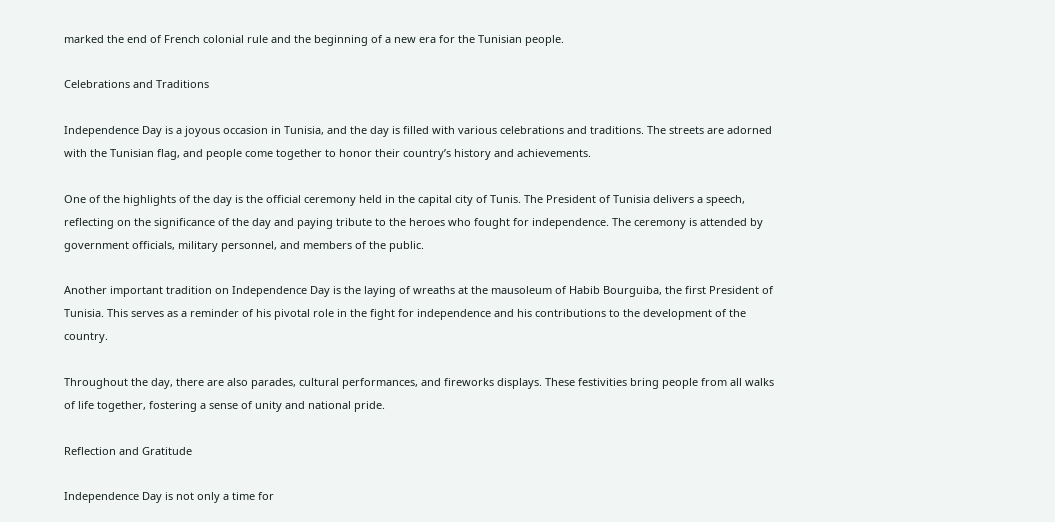marked the end of French colonial rule and the beginning of a new era for the Tunisian people.

Celebrations and Traditions

Independence Day is a joyous occasion in Tunisia, and the day is filled with various celebrations and traditions. The streets are adorned with the Tunisian flag, and people come together to honor their country’s history and achievements.

One of the highlights of the day is the official ceremony held in the capital city of Tunis. The President of Tunisia delivers a speech, reflecting on the significance of the day and paying tribute to the heroes who fought for independence. The ceremony is attended by government officials, military personnel, and members of the public.

Another important tradition on Independence Day is the laying of wreaths at the mausoleum of Habib Bourguiba, the first President of Tunisia. This serves as a reminder of his pivotal role in the fight for independence and his contributions to the development of the country.

Throughout the day, there are also parades, cultural performances, and fireworks displays. These festivities bring people from all walks of life together, fostering a sense of unity and national pride.

Reflection and Gratitude

Independence Day is not only a time for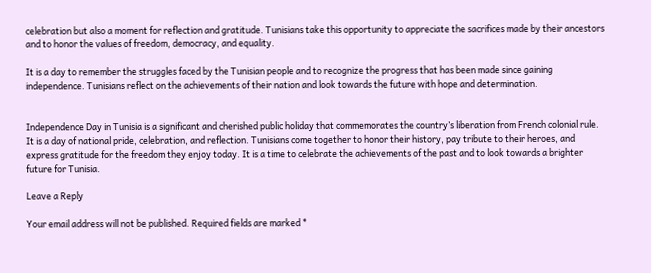celebration but also a moment for reflection and gratitude. Tunisians take this opportunity to appreciate the sacrifices made by their ancestors and to honor the values of freedom, democracy, and equality.

It is a day to remember the struggles faced by the Tunisian people and to recognize the progress that has been made since gaining independence. Tunisians reflect on the achievements of their nation and look towards the future with hope and determination.


Independence Day in Tunisia is a significant and cherished public holiday that commemorates the country’s liberation from French colonial rule. It is a day of national pride, celebration, and reflection. Tunisians come together to honor their history, pay tribute to their heroes, and express gratitude for the freedom they enjoy today. It is a time to celebrate the achievements of the past and to look towards a brighter future for Tunisia.

Leave a Reply

Your email address will not be published. Required fields are marked *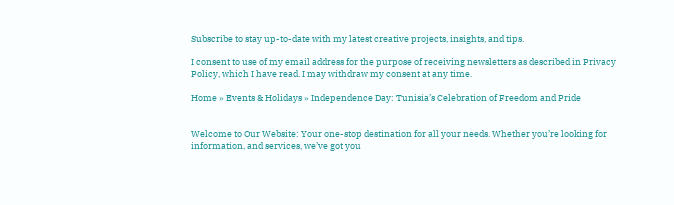Subscribe to stay up-to-date with my latest creative projects, insights, and tips.

I consent to use of my email address for the purpose of receiving newsletters as described in Privacy Policy, which I have read. I may withdraw my consent at any time.

Home » Events & Holidays » Independence Day: Tunisia’s Celebration of Freedom and Pride


Welcome to Our Website: Your one-stop destination for all your needs. Whether you’re looking for information, and services, we’ve got you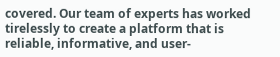covered. Our team of experts has worked tirelessly to create a platform that is reliable, informative, and user-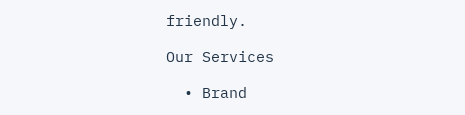friendly.

Our Services

  • Brand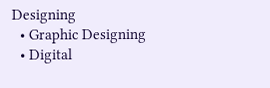Designing
  • Graphic Designing
  • Digital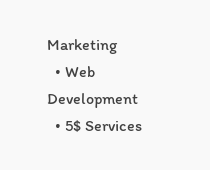Marketing
  • Web Development
  • 5$ Services